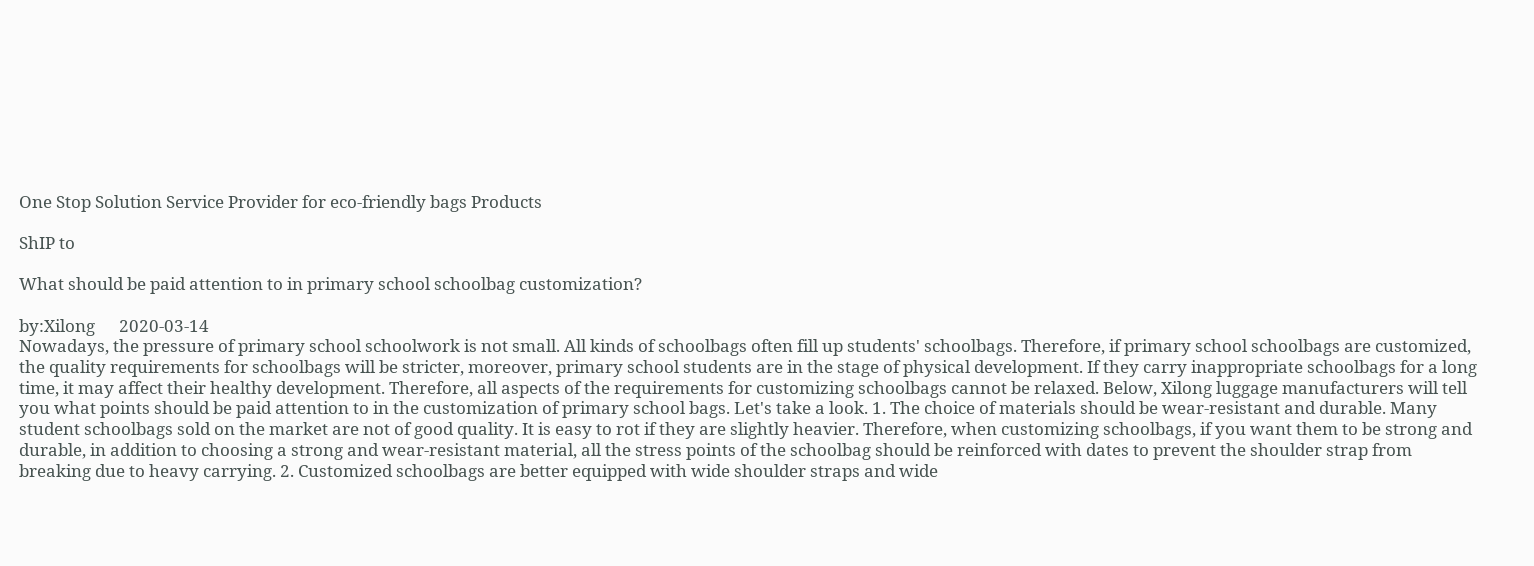One Stop Solution Service Provider for eco-friendly bags Products

ShIP to

What should be paid attention to in primary school schoolbag customization?

by:Xilong      2020-03-14
Nowadays, the pressure of primary school schoolwork is not small. All kinds of schoolbags often fill up students' schoolbags. Therefore, if primary school schoolbags are customized, the quality requirements for schoolbags will be stricter, moreover, primary school students are in the stage of physical development. If they carry inappropriate schoolbags for a long time, it may affect their healthy development. Therefore, all aspects of the requirements for customizing schoolbags cannot be relaxed. Below, Xilong luggage manufacturers will tell you what points should be paid attention to in the customization of primary school bags. Let's take a look. 1. The choice of materials should be wear-resistant and durable. Many student schoolbags sold on the market are not of good quality. It is easy to rot if they are slightly heavier. Therefore, when customizing schoolbags, if you want them to be strong and durable, in addition to choosing a strong and wear-resistant material, all the stress points of the schoolbag should be reinforced with dates to prevent the shoulder strap from breaking due to heavy carrying. 2. Customized schoolbags are better equipped with wide shoulder straps and wide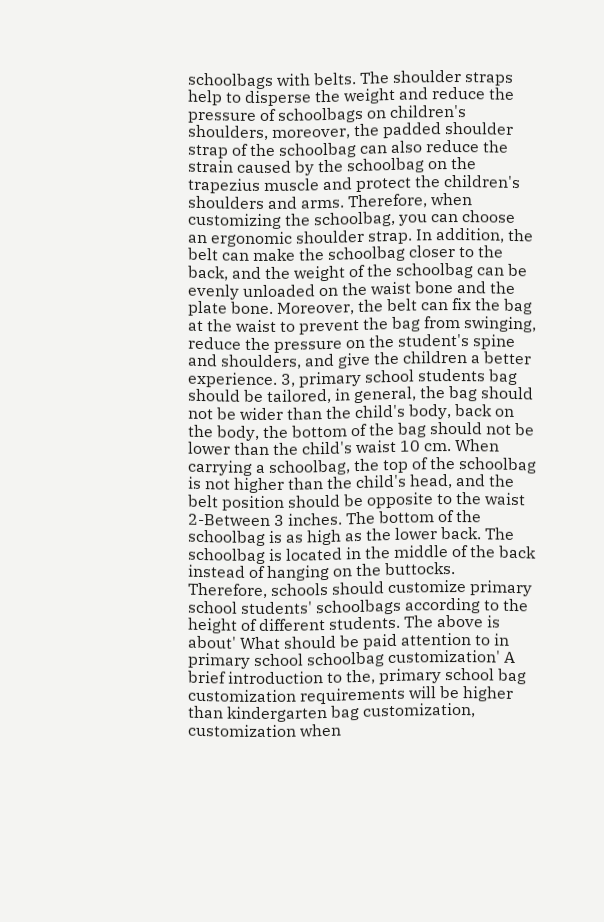schoolbags with belts. The shoulder straps help to disperse the weight and reduce the pressure of schoolbags on children's shoulders, moreover, the padded shoulder strap of the schoolbag can also reduce the strain caused by the schoolbag on the trapezius muscle and protect the children's shoulders and arms. Therefore, when customizing the schoolbag, you can choose an ergonomic shoulder strap. In addition, the belt can make the schoolbag closer to the back, and the weight of the schoolbag can be evenly unloaded on the waist bone and the plate bone. Moreover, the belt can fix the bag at the waist to prevent the bag from swinging, reduce the pressure on the student's spine and shoulders, and give the children a better experience. 3, primary school students bag should be tailored, in general, the bag should not be wider than the child's body, back on the body, the bottom of the bag should not be lower than the child's waist 10 cm. When carrying a schoolbag, the top of the schoolbag is not higher than the child's head, and the belt position should be opposite to the waist 2-Between 3 inches. The bottom of the schoolbag is as high as the lower back. The schoolbag is located in the middle of the back instead of hanging on the buttocks. Therefore, schools should customize primary school students' schoolbags according to the height of different students. The above is about' What should be paid attention to in primary school schoolbag customization' A brief introduction to the, primary school bag customization requirements will be higher than kindergarten bag customization, customization when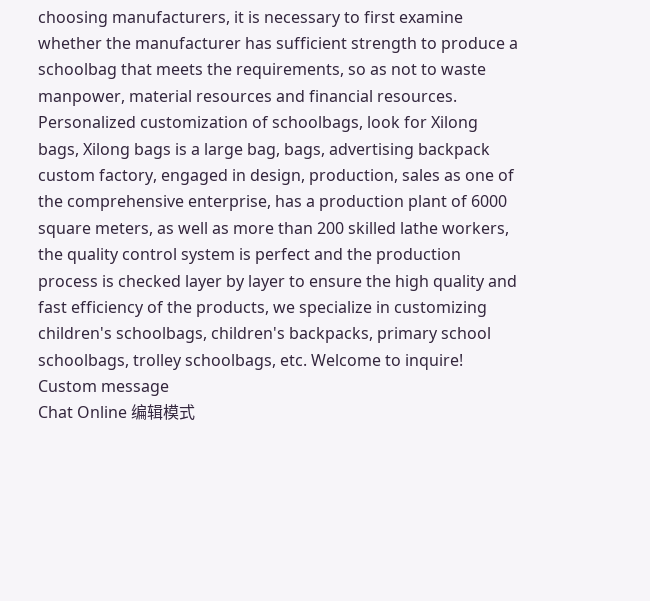choosing manufacturers, it is necessary to first examine whether the manufacturer has sufficient strength to produce a schoolbag that meets the requirements, so as not to waste manpower, material resources and financial resources. Personalized customization of schoolbags, look for Xilong bags, Xilong bags is a large bag, bags, advertising backpack custom factory, engaged in design, production, sales as one of the comprehensive enterprise, has a production plant of 6000 square meters, as well as more than 200 skilled lathe workers, the quality control system is perfect and the production process is checked layer by layer to ensure the high quality and fast efficiency of the products, we specialize in customizing children's schoolbags, children's backpacks, primary school schoolbags, trolley schoolbags, etc. Welcome to inquire!
Custom message
Chat Online 编辑模式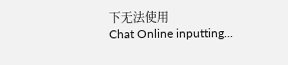下无法使用
Chat Online inputting...